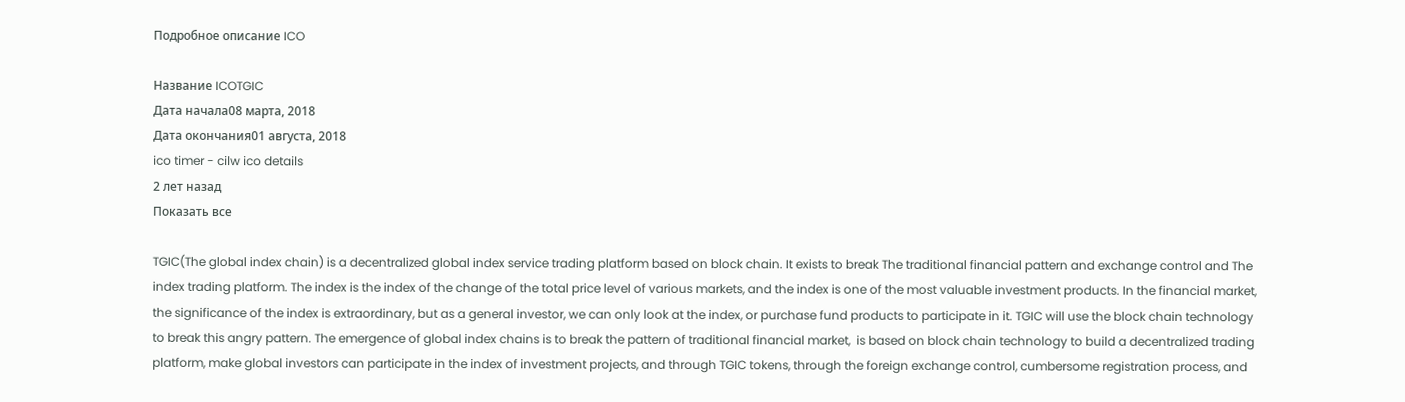Подробное описание ICO

Название ICOTGIC
Дата начала08 марта, 2018
Дата окончания01 августа, 2018
ico timer - cilw ico details
2 лет назад
Показать все

TGIC(The global index chain) is a decentralized global index service trading platform based on block chain. It exists to break The traditional financial pattern and exchange control and The index trading platform. The index is the index of the change of the total price level of various markets, and the index is one of the most valuable investment products. In the financial market, the significance of the index is extraordinary, but as a general investor, we can only look at the index, or purchase fund products to participate in it. TGIC will use the block chain technology to break this angry pattern. The emergence of global index chains is to break the pattern of traditional financial market,  is based on block chain technology to build a decentralized trading platform, make global investors can participate in the index of investment projects, and through TGIC tokens, through the foreign exchange control, cumbersome registration process, and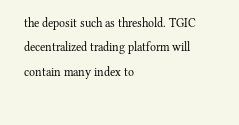the deposit such as threshold. TGIC decentralized trading platform will contain many index to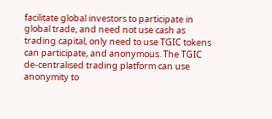facilitate global investors to participate in global trade, and need not use cash as trading capital, only need to use TGIC tokens can participate, and anonymous. The TGIC de-centralised trading platform can use anonymity to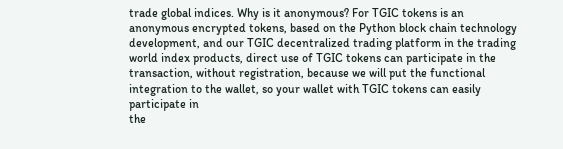trade global indices. Why is it anonymous? For TGIC tokens is an anonymous encrypted tokens, based on the Python block chain technology development, and our TGIC decentralized trading platform in the trading world index products, direct use of TGIC tokens can participate in the transaction, without registration, because we will put the functional integration to the wallet, so your wallet with TGIC tokens can easily participate in
the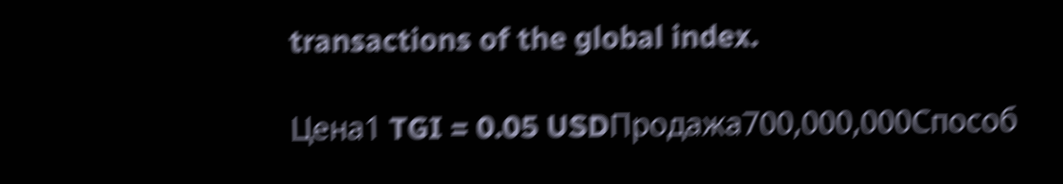transactions of the global index.

Цена1 TGI = 0.05 USDПродажа700,000,000Способ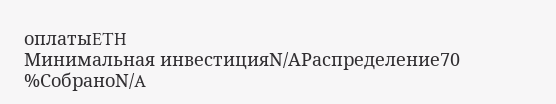оплатыETH
Минимальная инвестицияN/AРаспределение70 %СобраноN/A